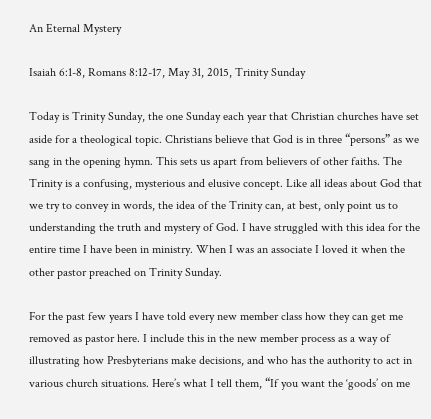An Eternal Mystery

Isaiah 6:1-8, Romans 8:12-17, May 31, 2015, Trinity Sunday

Today is Trinity Sunday, the one Sunday each year that Christian churches have set aside for a theological topic. Christians believe that God is in three “persons” as we sang in the opening hymn. This sets us apart from believers of other faiths. The Trinity is a confusing, mysterious and elusive concept. Like all ideas about God that we try to convey in words, the idea of the Trinity can, at best, only point us to understanding the truth and mystery of God. I have struggled with this idea for the entire time I have been in ministry. When I was an associate I loved it when the other pastor preached on Trinity Sunday.

For the past few years I have told every new member class how they can get me removed as pastor here. I include this in the new member process as a way of illustrating how Presbyterians make decisions, and who has the authority to act in various church situations. Here’s what I tell them, “If you want the ‘goods’ on me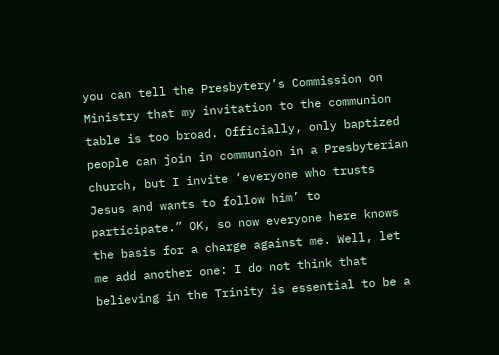you can tell the Presbytery’s Commission on Ministry that my invitation to the communion table is too broad. Officially, only baptized people can join in communion in a Presbyterian church, but I invite ‘everyone who trusts Jesus and wants to follow him’ to participate.” OK, so now everyone here knows the basis for a charge against me. Well, let me add another one: I do not think that believing in the Trinity is essential to be a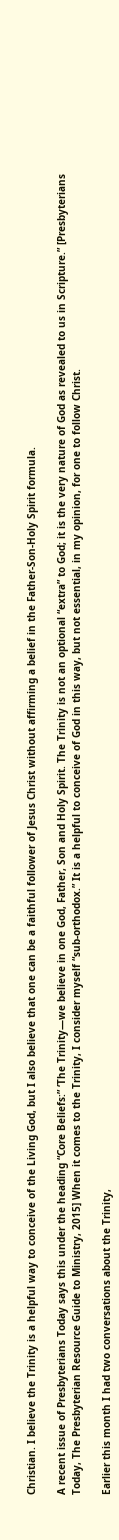Christian. I believe the Trinity is a helpful way to conceive of the Living God, but I also believe that one can be a faithful follower of Jesus Christ without affirming a belief in the Father-Son-Holy Spirit formula.

A recent issue of Presbyterians Today says this under the heading “Core Beliefs:” ‘The Trinity—we believe in one God, Father, Son and Holy Spirit. The Trinity is not an optional “extra” to God; it is the very nature of God as revealed to us in Scripture.” [Presbyterians Today, The Presbyterian Resource Guide to Ministry, 2015] When it comes to the Trinity, I consider myself “sub-orthodox.” It is a helpful to conceive of God in this way, but not essential, in my opinion, for one to follow Christ.

Earlier this month I had two conversations about the Trinity,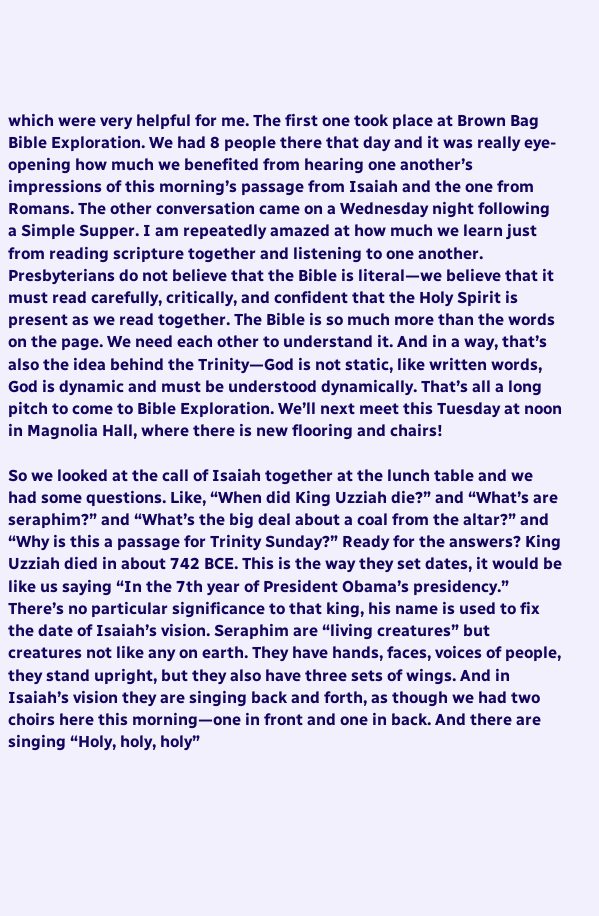which were very helpful for me. The first one took place at Brown Bag Bible Exploration. We had 8 people there that day and it was really eye-opening how much we benefited from hearing one another’s impressions of this morning’s passage from Isaiah and the one from Romans. The other conversation came on a Wednesday night following a Simple Supper. I am repeatedly amazed at how much we learn just from reading scripture together and listening to one another. Presbyterians do not believe that the Bible is literal—we believe that it must read carefully, critically, and confident that the Holy Spirit is present as we read together. The Bible is so much more than the words on the page. We need each other to understand it. And in a way, that’s also the idea behind the Trinity—God is not static, like written words, God is dynamic and must be understood dynamically. That’s all a long pitch to come to Bible Exploration. We’ll next meet this Tuesday at noon in Magnolia Hall, where there is new flooring and chairs!

So we looked at the call of Isaiah together at the lunch table and we had some questions. Like, “When did King Uzziah die?” and “What’s are seraphim?” and “What’s the big deal about a coal from the altar?” and “Why is this a passage for Trinity Sunday?” Ready for the answers? King Uzziah died in about 742 BCE. This is the way they set dates, it would be like us saying “In the 7th year of President Obama’s presidency.” There’s no particular significance to that king, his name is used to fix the date of Isaiah’s vision. Seraphim are “living creatures” but creatures not like any on earth. They have hands, faces, voices of people, they stand upright, but they also have three sets of wings. And in Isaiah’s vision they are singing back and forth, as though we had two choirs here this morning—one in front and one in back. And there are singing “Holy, holy, holy”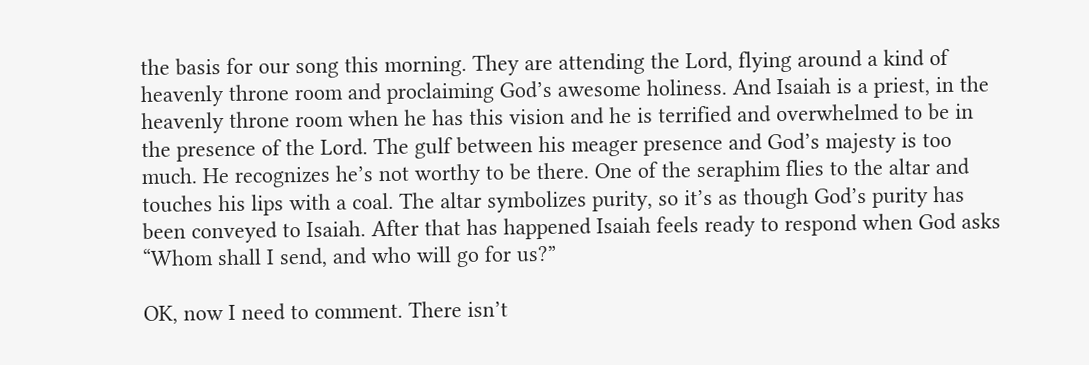the basis for our song this morning. They are attending the Lord, flying around a kind of heavenly throne room and proclaiming God’s awesome holiness. And Isaiah is a priest, in the heavenly throne room when he has this vision and he is terrified and overwhelmed to be in the presence of the Lord. The gulf between his meager presence and God’s majesty is too much. He recognizes he’s not worthy to be there. One of the seraphim flies to the altar and touches his lips with a coal. The altar symbolizes purity, so it’s as though God’s purity has been conveyed to Isaiah. After that has happened Isaiah feels ready to respond when God asks “Whom shall I send, and who will go for us?”

OK, now I need to comment. There isn’t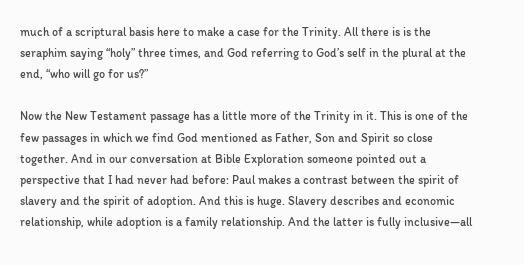much of a scriptural basis here to make a case for the Trinity. All there is is the seraphim saying “holy” three times, and God referring to God’s self in the plural at the end, “who will go for us?”

Now the New Testament passage has a little more of the Trinity in it. This is one of the few passages in which we find God mentioned as Father, Son and Spirit so close together. And in our conversation at Bible Exploration someone pointed out a perspective that I had never had before: Paul makes a contrast between the spirit of slavery and the spirit of adoption. And this is huge. Slavery describes and economic relationship, while adoption is a family relationship. And the latter is fully inclusive—all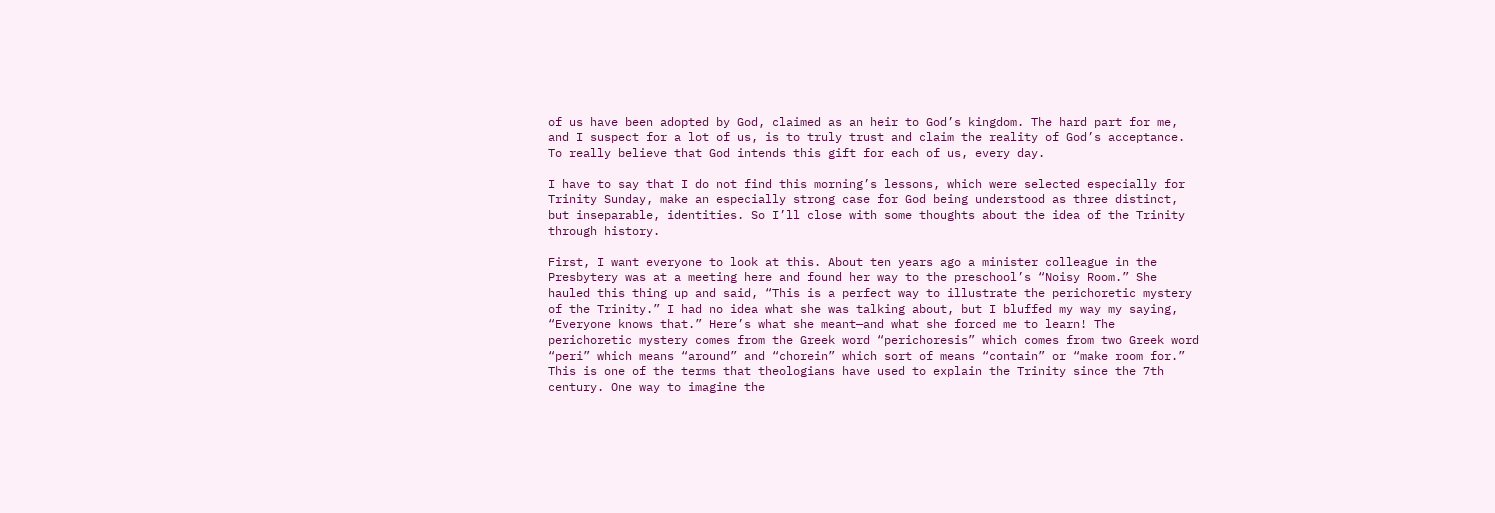of us have been adopted by God, claimed as an heir to God’s kingdom. The hard part for me, and I suspect for a lot of us, is to truly trust and claim the reality of God’s acceptance. To really believe that God intends this gift for each of us, every day.

I have to say that I do not find this morning’s lessons, which were selected especially for Trinity Sunday, make an especially strong case for God being understood as three distinct, but inseparable, identities. So I’ll close with some thoughts about the idea of the Trinity through history.

First, I want everyone to look at this. About ten years ago a minister colleague in the Presbytery was at a meeting here and found her way to the preschool’s “Noisy Room.” She hauled this thing up and said, “This is a perfect way to illustrate the perichoretic mystery of the Trinity.” I had no idea what she was talking about, but I bluffed my way my saying, “Everyone knows that.” Here’s what she meant—and what she forced me to learn! The perichoretic mystery comes from the Greek word “perichoresis” which comes from two Greek word “peri” which means “around” and “chorein” which sort of means “contain” or “make room for.” This is one of the terms that theologians have used to explain the Trinity since the 7th century. One way to imagine the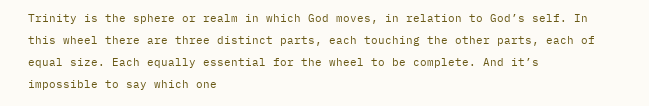Trinity is the sphere or realm in which God moves, in relation to God’s self. In this wheel there are three distinct parts, each touching the other parts, each of equal size. Each equally essential for the wheel to be complete. And it’s impossible to say which one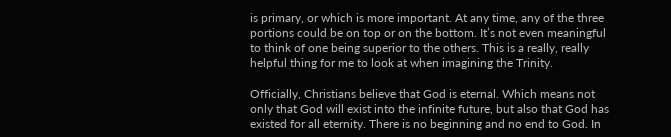is primary, or which is more important. At any time, any of the three portions could be on top or on the bottom. It’s not even meaningful to think of one being superior to the others. This is a really, really helpful thing for me to look at when imagining the Trinity.

Officially, Christians believe that God is eternal. Which means not only that God will exist into the infinite future, but also that God has existed for all eternity. There is no beginning and no end to God. In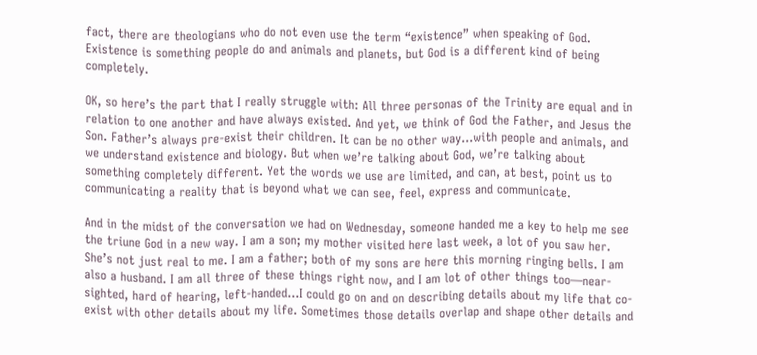fact, there are theologians who do not even use the term “existence” when speaking of God. Existence is something people do and animals and planets, but God is a different kind of being completely.

OK, so here’s the part that I really struggle with: All three personas of the Trinity are equal and in relation to one another and have always existed. And yet, we think of God the Father, and Jesus the Son. Father’s always pre-exist their children. It can be no other way…with people and animals, and we understand existence and biology. But when we’re talking about God, we’re talking about something completely different. Yet the words we use are limited, and can, at best, point us to communicating a reality that is beyond what we can see, feel, express and communicate.

And in the midst of the conversation we had on Wednesday, someone handed me a key to help me see the triune God in a new way. I am a son; my mother visited here last week, a lot of you saw her. She’s not just real to me. I am a father; both of my sons are here this morning ringing bells. I am also a husband. I am all three of these things right now, and I am lot of other things too—near-sighted, hard of hearing, left-handed…I could go on and on describing details about my life that co-exist with other details about my life. Sometimes those details overlap and shape other details and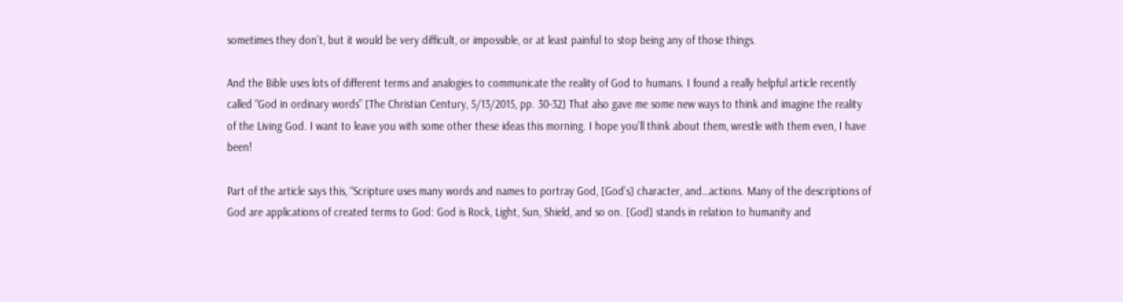sometimes they don’t, but it would be very difficult, or impossible, or at least painful to stop being any of those things.

And the Bible uses lots of different terms and analogies to communicate the reality of God to humans. I found a really helpful article recently called “God in ordinary words” [The Christian Century, 5/13/2015, pp. 30-32] That also gave me some new ways to think and imagine the reality of the Living God. I want to leave you with some other these ideas this morning. I hope you’ll think about them, wrestle with them even, I have been!

Part of the article says this, “Scripture uses many words and names to portray God, [God’s] character, and…actions. Many of the descriptions of God are applications of created terms to God: God is Rock, Light, Sun, Shield, and so on. [God] stands in relation to humanity and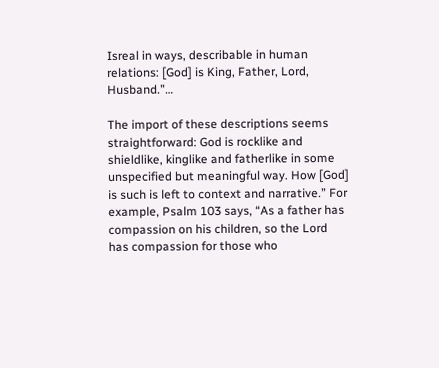Isreal in ways, describable in human relations: [God] is King, Father, Lord, Husband.”…

The import of these descriptions seems straightforward: God is rocklike and shieldlike, kinglike and fatherlike in some unspecified but meaningful way. How [God] is such is left to context and narrative.” For example, Psalm 103 says, “As a father has compassion on his children, so the Lord has compassion for those who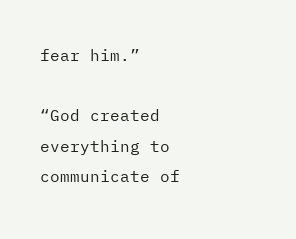fear him.”

“God created everything to communicate of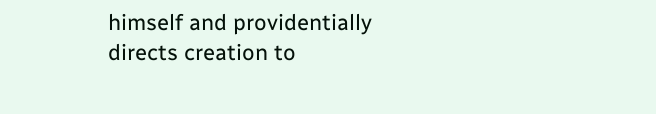himself and providentially directs creation to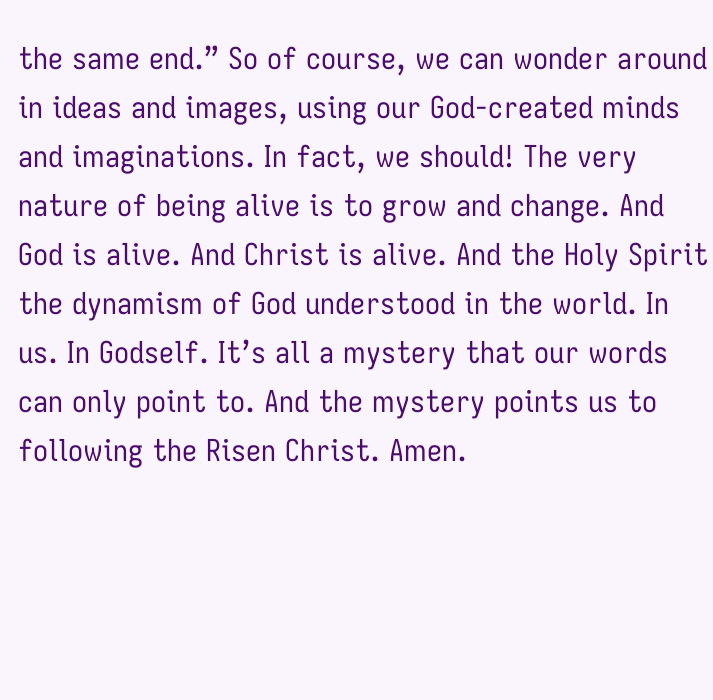the same end.” So of course, we can wonder around in ideas and images, using our God-created minds and imaginations. In fact, we should! The very nature of being alive is to grow and change. And God is alive. And Christ is alive. And the Holy Spirit the dynamism of God understood in the world. In us. In Godself. It’s all a mystery that our words can only point to. And the mystery points us to following the Risen Christ. Amen.